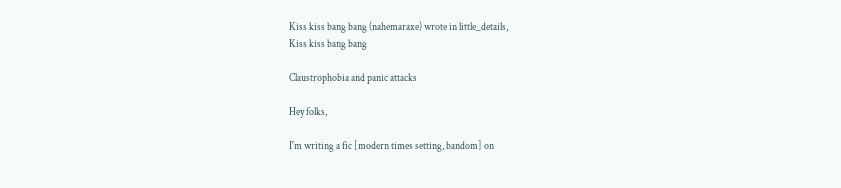Kiss kiss bang bang (nahemaraxe) wrote in little_details,
Kiss kiss bang bang

Claustrophobia and panic attacks

Hey folks,

I'm writing a fic [modern times setting, bandom] on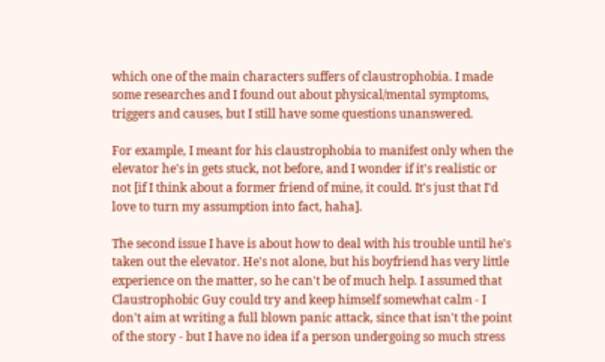which one of the main characters suffers of claustrophobia. I made some researches and I found out about physical/mental symptoms, triggers and causes, but I still have some questions unanswered.

For example, I meant for his claustrophobia to manifest only when the elevator he's in gets stuck, not before, and I wonder if it's realistic or not [if I think about a former friend of mine, it could. It's just that I'd love to turn my assumption into fact, haha].

The second issue I have is about how to deal with his trouble until he's taken out the elevator. He's not alone, but his boyfriend has very little experience on the matter, so he can't be of much help. I assumed that Claustrophobic Guy could try and keep himself somewhat calm - I don't aim at writing a full blown panic attack, since that isn't the point of the story - but I have no idea if a person undergoing so much stress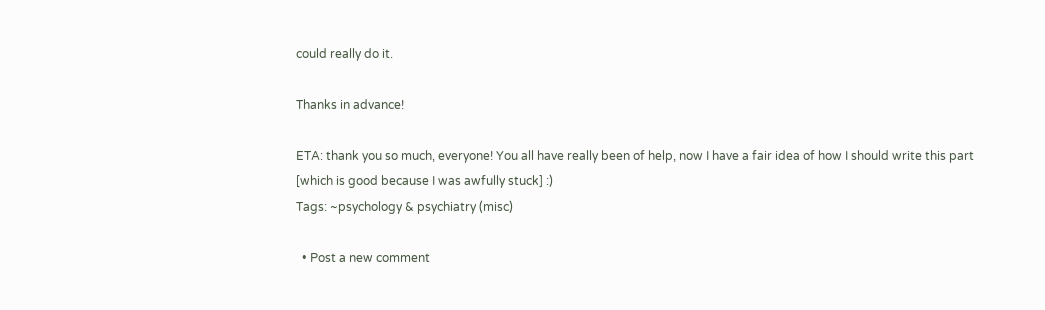could really do it.

Thanks in advance!

ETA: thank you so much, everyone! You all have really been of help, now I have a fair idea of how I should write this part [which is good because I was awfully stuck] :)
Tags: ~psychology & psychiatry (misc)

  • Post a new comment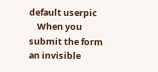default userpic
    When you submit the form an invisible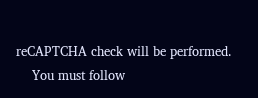reCAPTCHA check will be performed.
    You must follow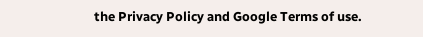the Privacy Policy and Google Terms of use.